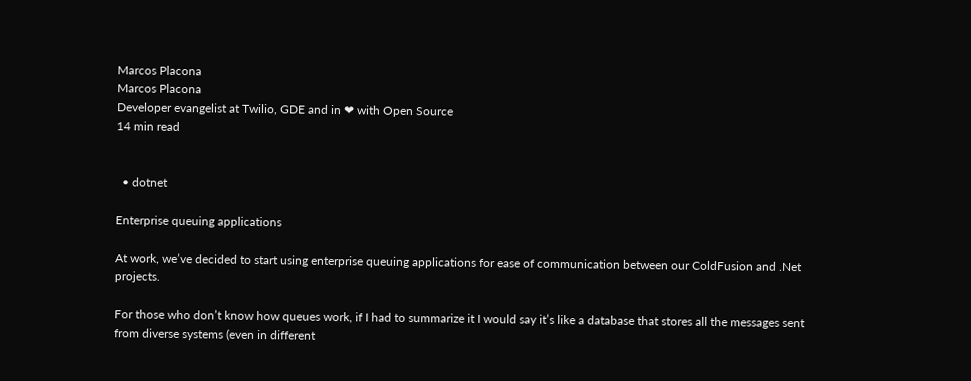Marcos Placona
Marcos Placona
Developer evangelist at Twilio, GDE and in ❤ with Open Source
14 min read


  • dotnet

Enterprise queuing applications

At work, we’ve decided to start using enterprise queuing applications for ease of communication between our ColdFusion and .Net projects.

For those who don’t know how queues work, if I had to summarize it I would say it’s like a database that stores all the messages sent from diverse systems (even in different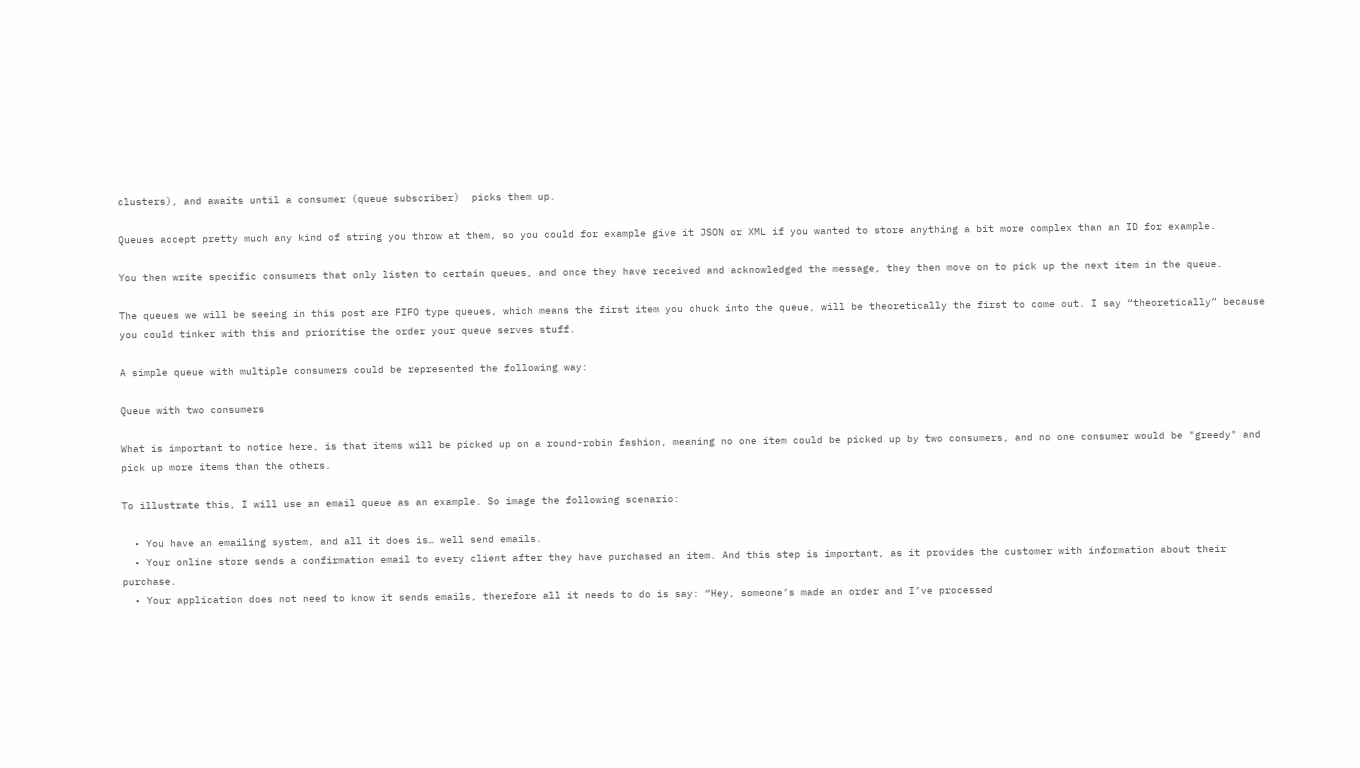clusters), and awaits until a consumer (queue subscriber)  picks them up.

Queues accept pretty much any kind of string you throw at them, so you could for example give it JSON or XML if you wanted to store anything a bit more complex than an ID for example.

You then write specific consumers that only listen to certain queues, and once they have received and acknowledged the message, they then move on to pick up the next item in the queue.

The queues we will be seeing in this post are FIFO type queues, which means the first item you chuck into the queue, will be theoretically the first to come out. I say “theoretically” because you could tinker with this and prioritise the order your queue serves stuff.

A simple queue with multiple consumers could be represented the following way:

Queue with two consumers

What is important to notice here, is that items will be picked up on a round-robin fashion, meaning no one item could be picked up by two consumers, and no one consumer would be "greedy" and pick up more items than the others.

To illustrate this, I will use an email queue as an example. So image the following scenario:

  • You have an emailing system, and all it does is… well send emails.
  • Your online store sends a confirmation email to every client after they have purchased an item. And this step is important, as it provides the customer with information about their purchase.
  • Your application does not need to know it sends emails, therefore all it needs to do is say: “Hey, someone’s made an order and I’ve processed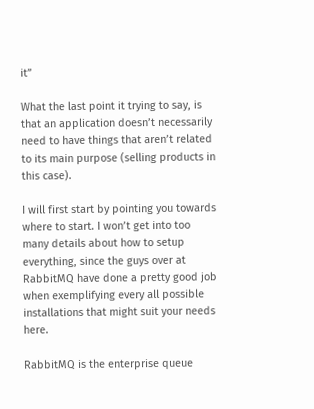it”

What the last point it trying to say, is that an application doesn’t necessarily need to have things that aren’t related to its main purpose (selling products in this case).

I will first start by pointing you towards where to start. I won’t get into too many details about how to setup everything, since the guys over at RabbitMQ have done a pretty good job when exemplifying every all possible installations that might suit your needs here.

RabbitMQ is the enterprise queue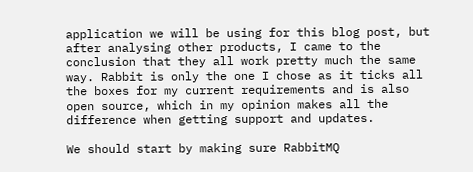application we will be using for this blog post, but after analysing other products, I came to the conclusion that they all work pretty much the same way. Rabbit is only the one I chose as it ticks all the boxes for my current requirements and is also open source, which in my opinion makes all the difference when getting support and updates.

We should start by making sure RabbitMQ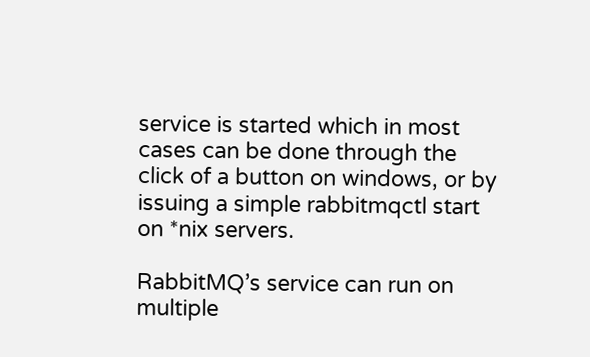service is started which in most cases can be done through the click of a button on windows, or by issuing a simple rabbitmqctl start on *nix servers.

RabbitMQ’s service can run on multiple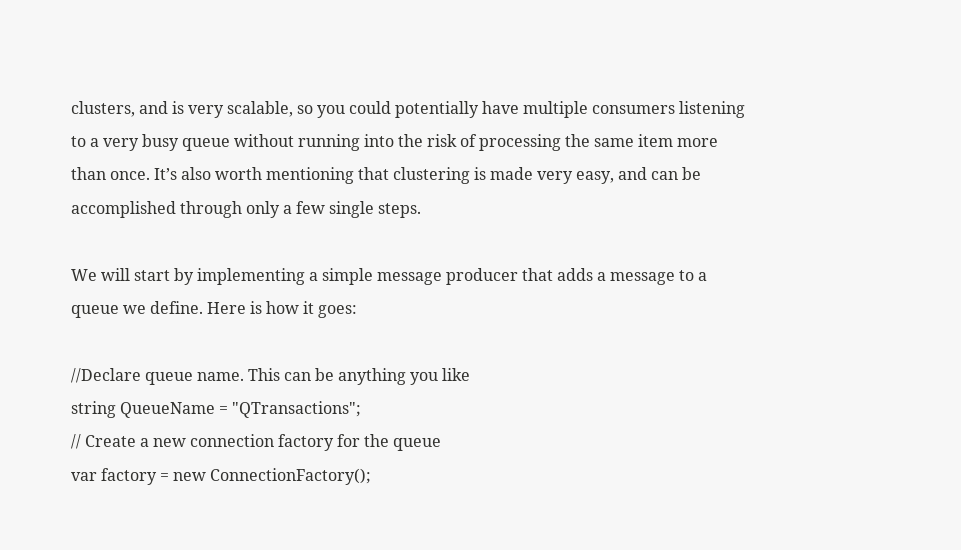clusters, and is very scalable, so you could potentially have multiple consumers listening to a very busy queue without running into the risk of processing the same item more than once. It’s also worth mentioning that clustering is made very easy, and can be accomplished through only a few single steps.

We will start by implementing a simple message producer that adds a message to a queue we define. Here is how it goes:

//Declare queue name. This can be anything you like
string QueueName = "QTransactions";
// Create a new connection factory for the queue
var factory = new ConnectionFactory();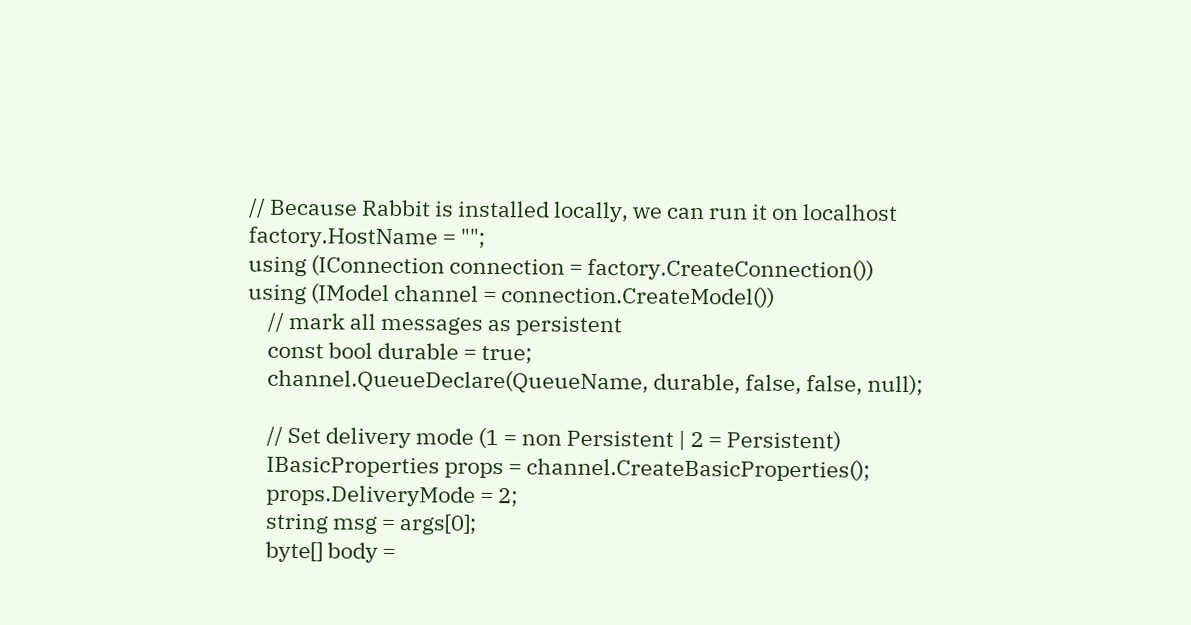// Because Rabbit is installed locally, we can run it on localhost
factory.HostName = "";
using (IConnection connection = factory.CreateConnection())
using (IModel channel = connection.CreateModel())
    // mark all messages as persistent
    const bool durable = true;
    channel.QueueDeclare(QueueName, durable, false, false, null);

    // Set delivery mode (1 = non Persistent | 2 = Persistent)
    IBasicProperties props = channel.CreateBasicProperties();
    props.DeliveryMode = 2;
    string msg = args[0];
    byte[] body =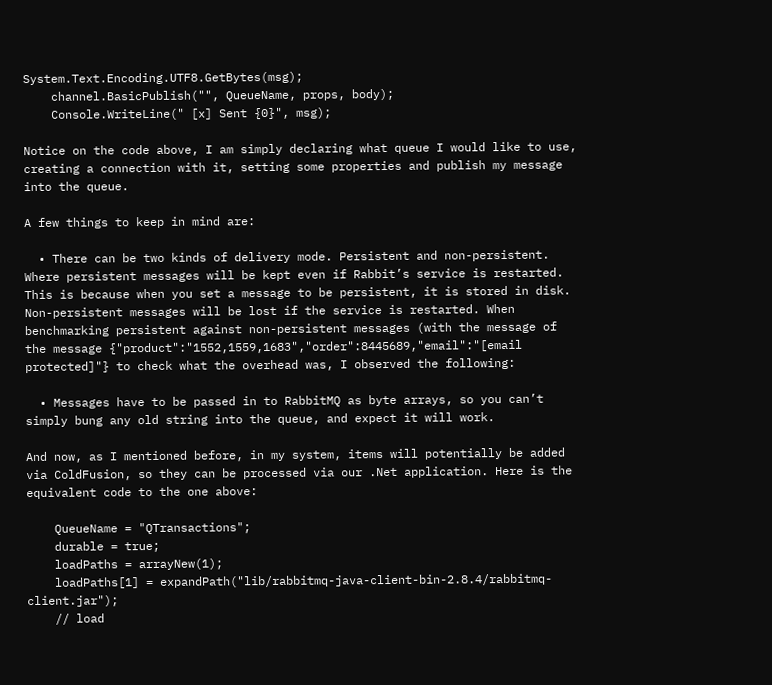System.Text.Encoding.UTF8.GetBytes(msg);
    channel.BasicPublish("", QueueName, props, body);
    Console.WriteLine(" [x] Sent {0}", msg);

Notice on the code above, I am simply declaring what queue I would like to use, creating a connection with it, setting some properties and publish my message into the queue.

A few things to keep in mind are:

  • There can be two kinds of delivery mode. Persistent and non-persistent. Where persistent messages will be kept even if Rabbit’s service is restarted. This is because when you set a message to be persistent, it is stored in disk. Non-persistent messages will be lost if the service is restarted. When benchmarking persistent against non-persistent messages (with the message of the message {"product":"1552,1559,1683","order":8445689,"email":"[email protected]"} to check what the overhead was, I observed the following:

  • Messages have to be passed in to RabbitMQ as byte arrays, so you can’t simply bung any old string into the queue, and expect it will work.

And now, as I mentioned before, in my system, items will potentially be added via ColdFusion, so they can be processed via our .Net application. Here is the equivalent code to the one above:

    QueueName = "QTransactions";
    durable = true;
    loadPaths = arrayNew(1);
    loadPaths[1] = expandPath("lib/rabbitmq-java-client-bin-2.8.4/rabbitmq-client.jar");
    // load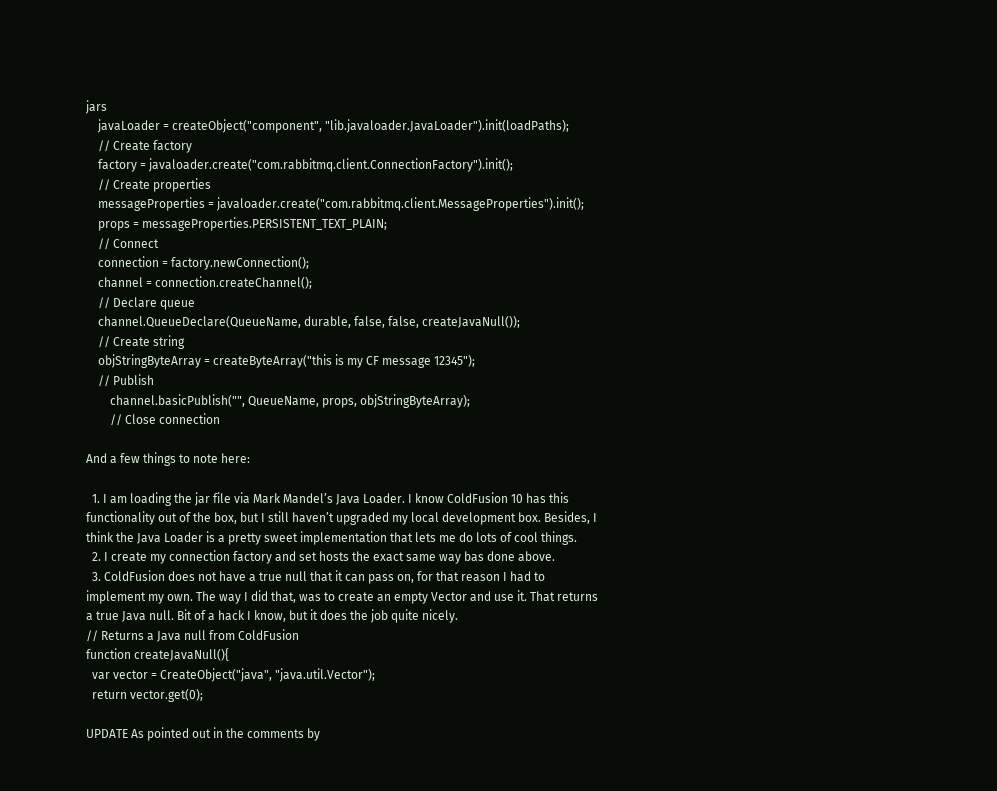jars
    javaLoader = createObject("component", "lib.javaloader.JavaLoader").init(loadPaths);
    // Create factory
    factory = javaloader.create("com.rabbitmq.client.ConnectionFactory").init();
    // Create properties
    messageProperties = javaloader.create("com.rabbitmq.client.MessageProperties").init();
    props = messageProperties.PERSISTENT_TEXT_PLAIN;
    // Connect
    connection = factory.newConnection();
    channel = connection.createChannel();
    // Declare queue
    channel.QueueDeclare(QueueName, durable, false, false, createJavaNull());
    // Create string
    objStringByteArray = createByteArray("this is my CF message 12345");
    // Publish
        channel.basicPublish("", QueueName, props, objStringByteArray);
        // Close connection

And a few things to note here:

  1. I am loading the jar file via Mark Mandel’s Java Loader. I know ColdFusion 10 has this functionality out of the box, but I still haven’t upgraded my local development box. Besides, I think the Java Loader is a pretty sweet implementation that lets me do lots of cool things.
  2. I create my connection factory and set hosts the exact same way bas done above.
  3. ColdFusion does not have a true null that it can pass on, for that reason I had to implement my own. The way I did that, was to create an empty Vector and use it. That returns a true Java null. Bit of a hack I know, but it does the job quite nicely.
// Returns a Java null from ColdFusion
function createJavaNull(){
  var vector = CreateObject("java", "java.util.Vector");
  return vector.get(0);

UPDATE As pointed out in the comments by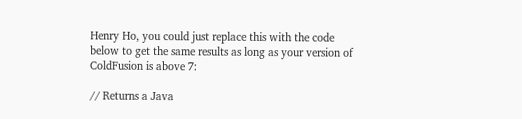Henry Ho, you could just replace this with the code below to get the same results as long as your version of ColdFusion is above 7:

// Returns a Java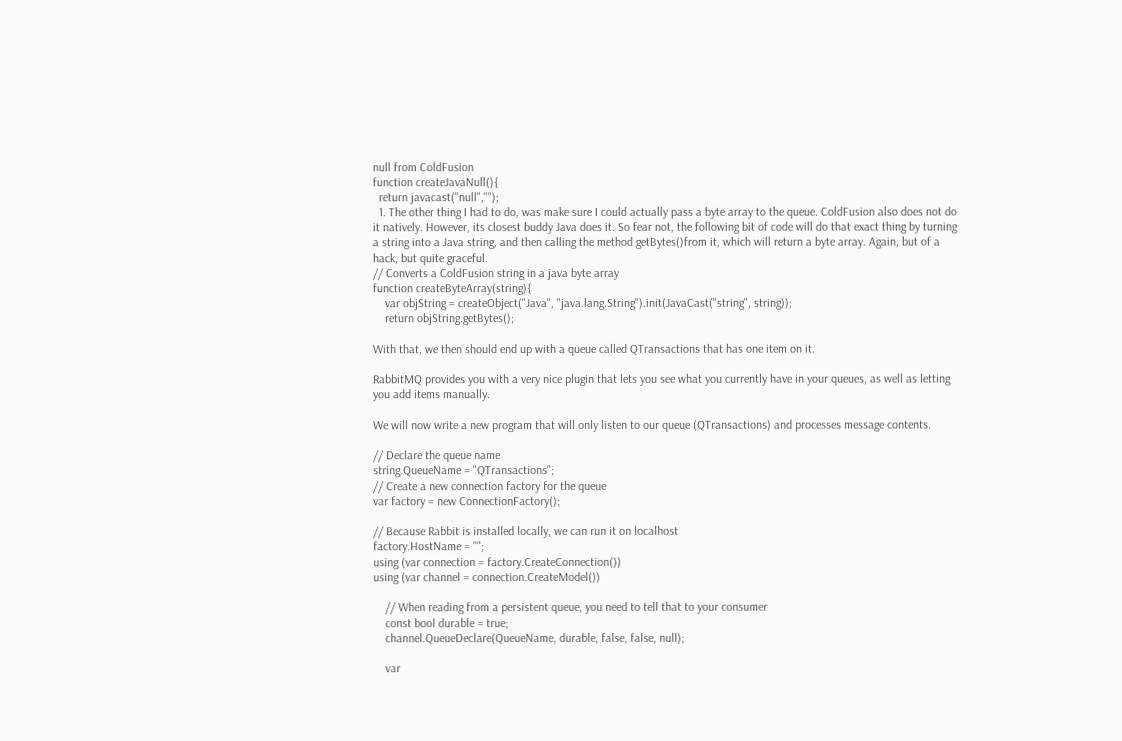null from ColdFusion
function createJavaNull(){
  return javacast("null","");
  1. The other thing I had to do, was make sure I could actually pass a byte array to the queue. ColdFusion also does not do it natively. However, its closest buddy Java does it. So fear not, the following bit of code will do that exact thing by turning a string into a Java string, and then calling the method getBytes()from it, which will return a byte array. Again, but of a hack, but quite graceful.
// Converts a ColdFusion string in a java byte array
function createByteArray(string){
    var objString = createObject("Java", "java.lang.String").init(JavaCast("string", string));
    return objString.getBytes();

With that, we then should end up with a queue called QTransactions that has one item on it.

RabbitMQ provides you with a very nice plugin that lets you see what you currently have in your queues, as well as letting you add items manually.

We will now write a new program that will only listen to our queue (QTransactions) and processes message contents.

// Declare the queue name
string QueueName = "QTransactions";
// Create a new connection factory for the queue
var factory = new ConnectionFactory();

// Because Rabbit is installed locally, we can run it on localhost
factory.HostName = "";
using (var connection = factory.CreateConnection())
using (var channel = connection.CreateModel())

    // When reading from a persistent queue, you need to tell that to your consumer
    const bool durable = true;
    channel.QueueDeclare(QueueName, durable, false, false, null);

    var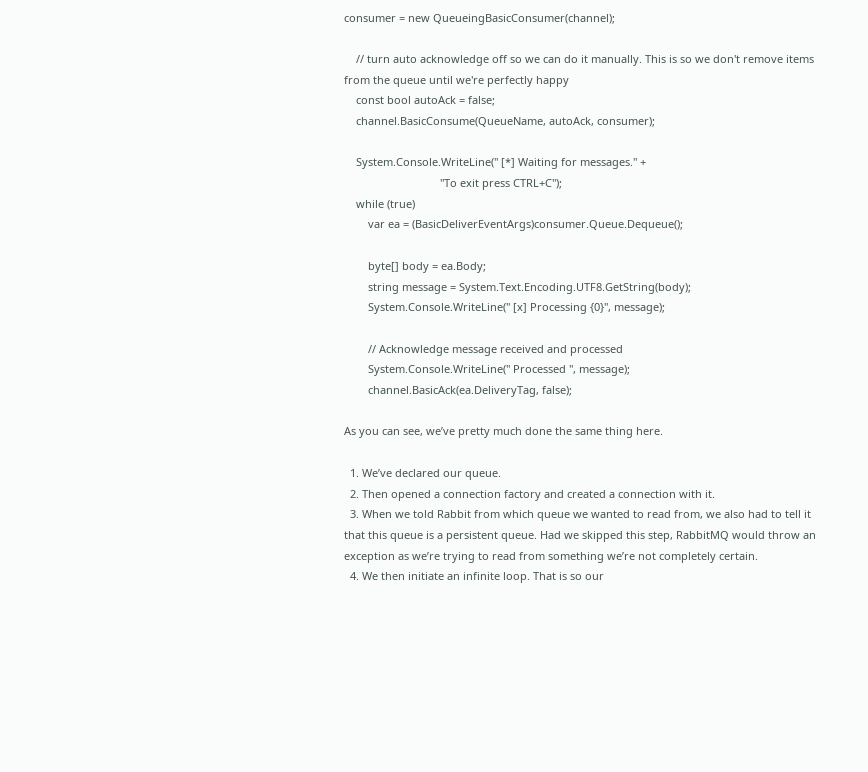consumer = new QueueingBasicConsumer(channel);

    // turn auto acknowledge off so we can do it manually. This is so we don't remove items from the queue until we're perfectly happy
    const bool autoAck = false;
    channel.BasicConsume(QueueName, autoAck, consumer);

    System.Console.WriteLine(" [*] Waiting for messages." +
                                "To exit press CTRL+C");
    while (true)
        var ea = (BasicDeliverEventArgs)consumer.Queue.Dequeue();

        byte[] body = ea.Body;
        string message = System.Text.Encoding.UTF8.GetString(body);
        System.Console.WriteLine(" [x] Processing {0}", message);

        // Acknowledge message received and processed
        System.Console.WriteLine(" Processed ", message);
        channel.BasicAck(ea.DeliveryTag, false);

As you can see, we’ve pretty much done the same thing here.

  1. We’ve declared our queue.
  2. Then opened a connection factory and created a connection with it.
  3. When we told Rabbit from which queue we wanted to read from, we also had to tell it that this queue is a persistent queue. Had we skipped this step, RabbitMQ would throw an exception as we’re trying to read from something we’re not completely certain.
  4. We then initiate an infinite loop. That is so our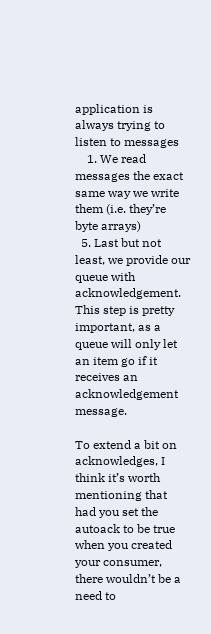application is always trying to listen to messages
    1. We read messages the exact same way we write them (i.e. they’re byte arrays)
  5. Last but not least, we provide our queue with acknowledgement. This step is pretty important, as a queue will only let an item go if it receives an acknowledgement message.

To extend a bit on acknowledges, I think it’s worth mentioning that had you set the autoack to be true when you created your consumer, there wouldn’t be a need to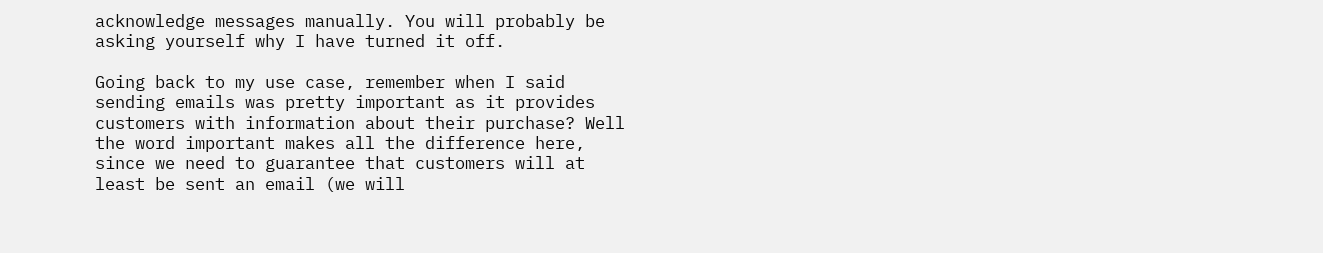acknowledge messages manually. You will probably be asking yourself why I have turned it off.

Going back to my use case, remember when I said sending emails was pretty important as it provides customers with information about their purchase? Well the word important makes all the difference here, since we need to guarantee that customers will at least be sent an email (we will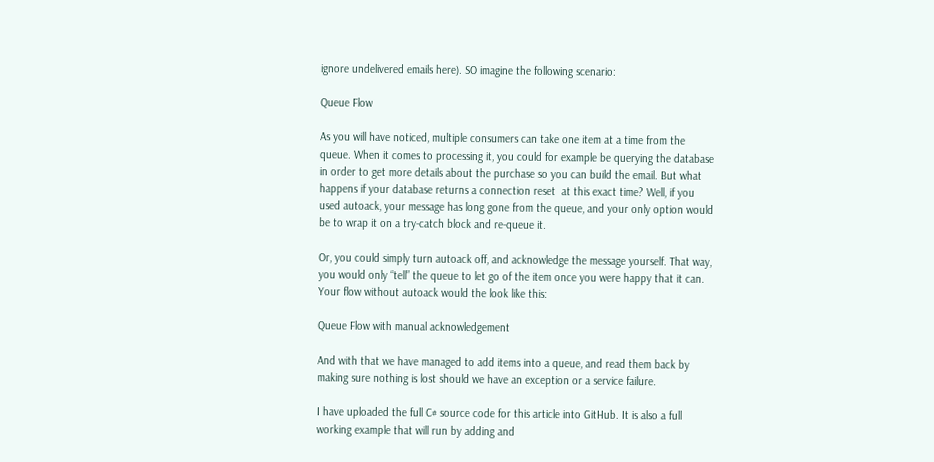ignore undelivered emails here). SO imagine the following scenario:

Queue Flow

As you will have noticed, multiple consumers can take one item at a time from the queue. When it comes to processing it, you could for example be querying the database in order to get more details about the purchase so you can build the email. But what happens if your database returns a connection reset  at this exact time? Well, if you used autoack, your message has long gone from the queue, and your only option would be to wrap it on a try-catch block and re-queue it.

Or, you could simply turn autoack off, and acknowledge the message yourself. That way, you would only “tell” the queue to let go of the item once you were happy that it can. Your flow without autoack would the look like this:

Queue Flow with manual acknowledgement

And with that we have managed to add items into a queue, and read them back by making sure nothing is lost should we have an exception or a service failure.

I have uploaded the full C# source code for this article into GitHub. It is also a full working example that will run by adding and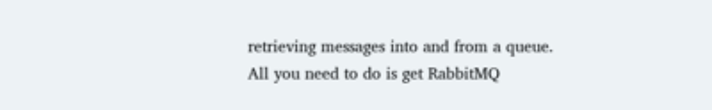retrieving messages into and from a queue. All you need to do is get RabbitMQ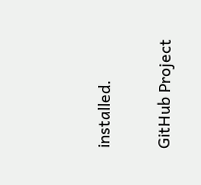installed.

GitHub Project